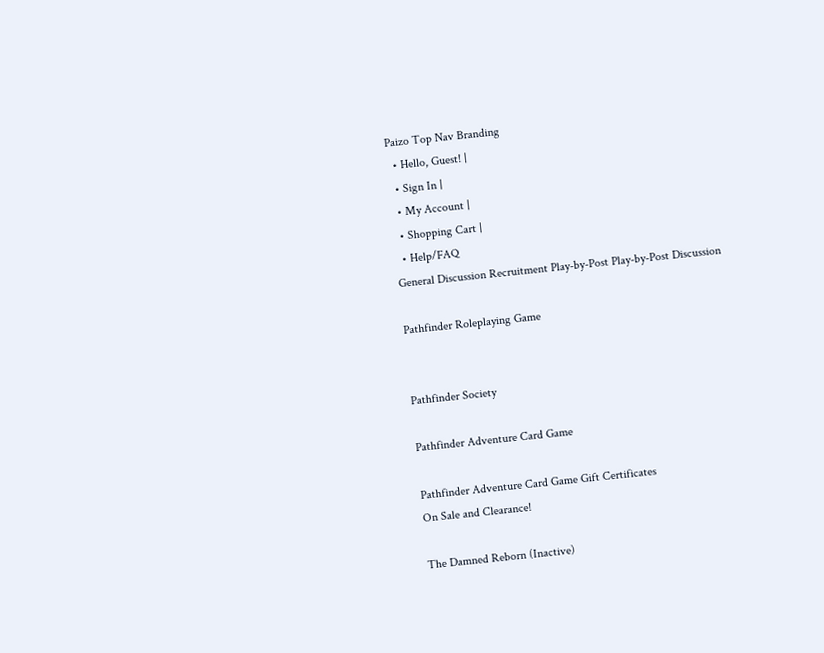Paizo Top Nav Branding
  • Hello, Guest! |
  • Sign In |
  • My Account |
  • Shopping Cart |
  • Help/FAQ
General Discussion Recruitment Play-by-Post Play-by-Post Discussion

Pathfinder Roleplaying Game


Pathfinder Society

Pathfinder Adventure Card Game

Pathfinder Adventure Card Game Gift Certificates
On Sale and Clearance!

The Damned Reborn (Inactive)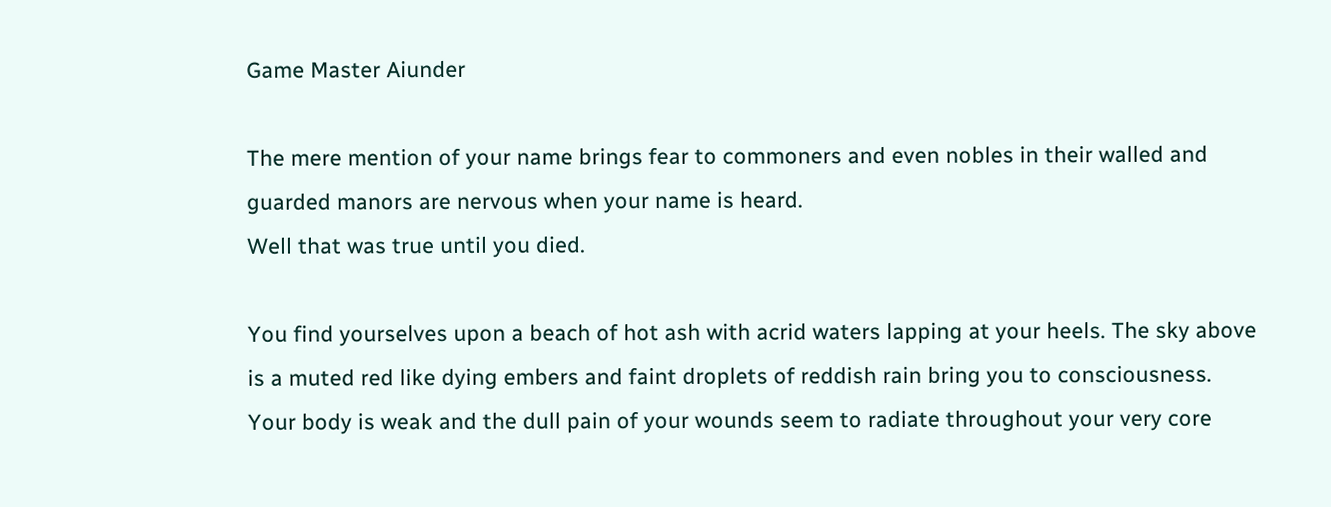Game Master Aiunder

The mere mention of your name brings fear to commoners and even nobles in their walled and guarded manors are nervous when your name is heard.
Well that was true until you died.

You find yourselves upon a beach of hot ash with acrid waters lapping at your heels. The sky above is a muted red like dying embers and faint droplets of reddish rain bring you to consciousness. Your body is weak and the dull pain of your wounds seem to radiate throughout your very core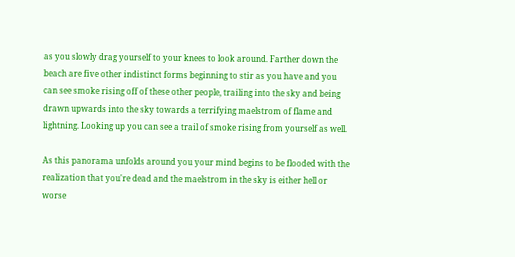as you slowly drag yourself to your knees to look around. Farther down the beach are five other indistinct forms beginning to stir as you have and you can see smoke rising off of these other people, trailing into the sky and being drawn upwards into the sky towards a terrifying maelstrom of flame and lightning. Looking up you can see a trail of smoke rising from yourself as well.

As this panorama unfolds around you your mind begins to be flooded with the realization that you're dead and the maelstrom in the sky is either hell or worse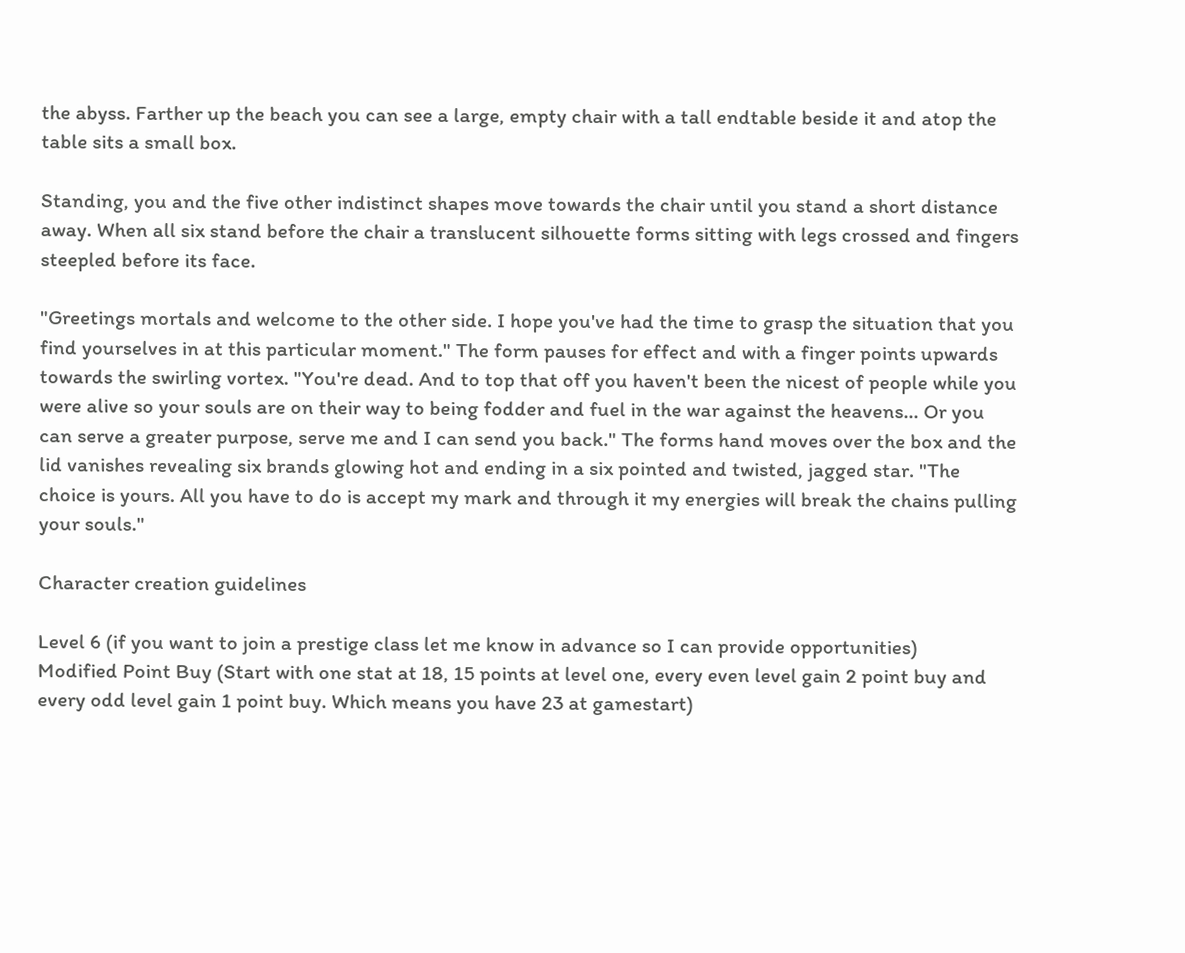the abyss. Farther up the beach you can see a large, empty chair with a tall endtable beside it and atop the table sits a small box.

Standing, you and the five other indistinct shapes move towards the chair until you stand a short distance away. When all six stand before the chair a translucent silhouette forms sitting with legs crossed and fingers steepled before its face.

"Greetings mortals and welcome to the other side. I hope you've had the time to grasp the situation that you find yourselves in at this particular moment." The form pauses for effect and with a finger points upwards towards the swirling vortex. "You're dead. And to top that off you haven't been the nicest of people while you were alive so your souls are on their way to being fodder and fuel in the war against the heavens... Or you can serve a greater purpose, serve me and I can send you back." The forms hand moves over the box and the lid vanishes revealing six brands glowing hot and ending in a six pointed and twisted, jagged star. "The choice is yours. All you have to do is accept my mark and through it my energies will break the chains pulling your souls."

Character creation guidelines

Level 6 (if you want to join a prestige class let me know in advance so I can provide opportunities)
Modified Point Buy (Start with one stat at 18, 15 points at level one, every even level gain 2 point buy and every odd level gain 1 point buy. Which means you have 23 at gamestart)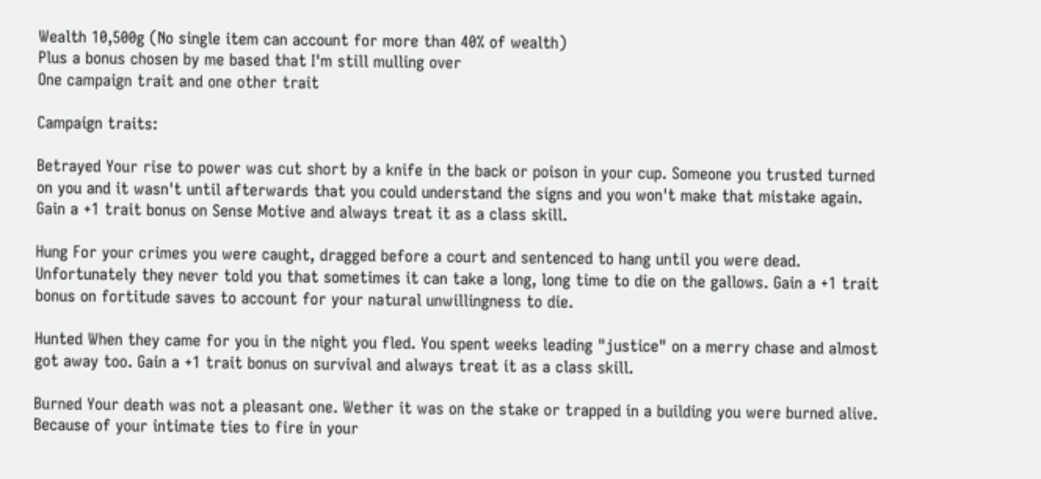Wealth 10,500g (No single item can account for more than 40% of wealth)
Plus a bonus chosen by me based that I'm still mulling over
One campaign trait and one other trait

Campaign traits:

Betrayed Your rise to power was cut short by a knife in the back or poison in your cup. Someone you trusted turned on you and it wasn't until afterwards that you could understand the signs and you won't make that mistake again. Gain a +1 trait bonus on Sense Motive and always treat it as a class skill.

Hung For your crimes you were caught, dragged before a court and sentenced to hang until you were dead. Unfortunately they never told you that sometimes it can take a long, long time to die on the gallows. Gain a +1 trait bonus on fortitude saves to account for your natural unwillingness to die.

Hunted When they came for you in the night you fled. You spent weeks leading "justice" on a merry chase and almost got away too. Gain a +1 trait bonus on survival and always treat it as a class skill.

Burned Your death was not a pleasant one. Wether it was on the stake or trapped in a building you were burned alive. Because of your intimate ties to fire in your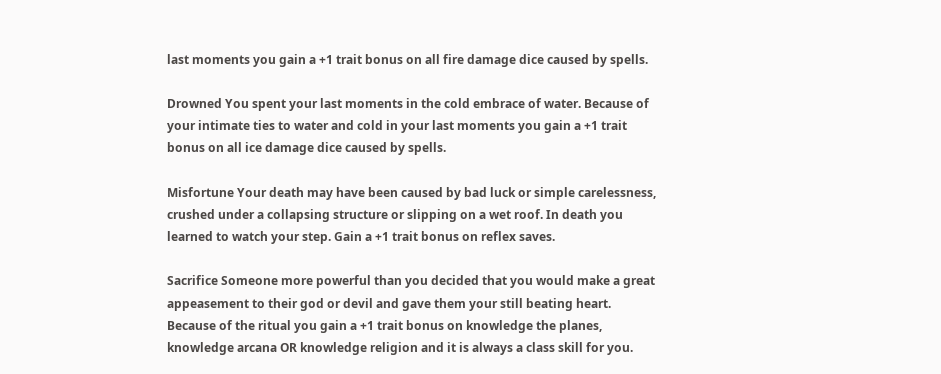last moments you gain a +1 trait bonus on all fire damage dice caused by spells.

Drowned You spent your last moments in the cold embrace of water. Because of your intimate ties to water and cold in your last moments you gain a +1 trait bonus on all ice damage dice caused by spells.

Misfortune Your death may have been caused by bad luck or simple carelessness, crushed under a collapsing structure or slipping on a wet roof. In death you learned to watch your step. Gain a +1 trait bonus on reflex saves.

Sacrifice Someone more powerful than you decided that you would make a great appeasement to their god or devil and gave them your still beating heart. Because of the ritual you gain a +1 trait bonus on knowledge the planes, knowledge arcana OR knowledge religion and it is always a class skill for you.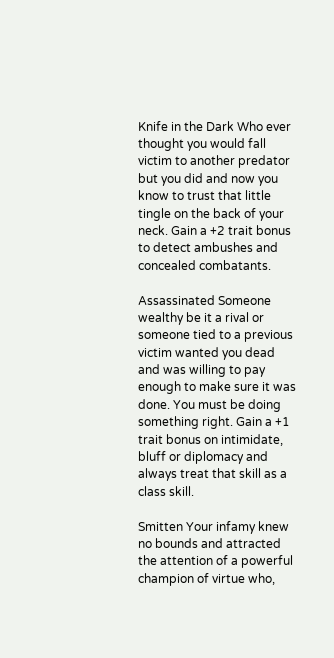Knife in the Dark Who ever thought you would fall victim to another predator but you did and now you know to trust that little tingle on the back of your neck. Gain a +2 trait bonus to detect ambushes and concealed combatants.

Assassinated Someone wealthy be it a rival or someone tied to a previous victim wanted you dead and was willing to pay enough to make sure it was done. You must be doing something right. Gain a +1 trait bonus on intimidate, bluff or diplomacy and always treat that skill as a class skill.

Smitten Your infamy knew no bounds and attracted the attention of a powerful champion of virtue who,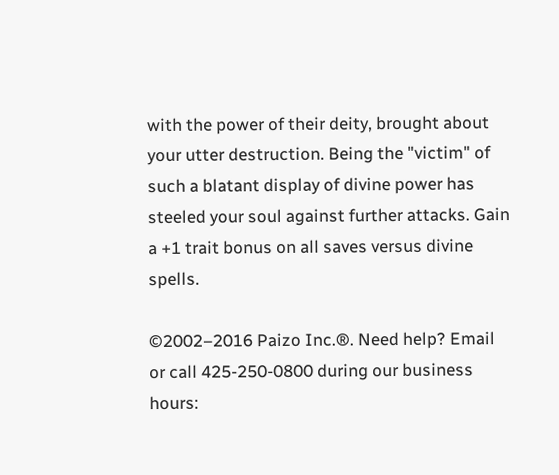with the power of their deity, brought about your utter destruction. Being the "victim" of such a blatant display of divine power has steeled your soul against further attacks. Gain a +1 trait bonus on all saves versus divine spells.

©2002–2016 Paizo Inc.®. Need help? Email or call 425-250-0800 during our business hours: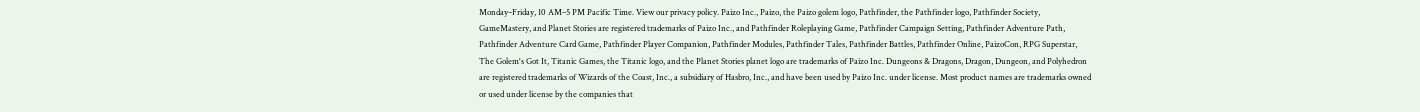Monday–Friday, 10 AM–5 PM Pacific Time. View our privacy policy. Paizo Inc., Paizo, the Paizo golem logo, Pathfinder, the Pathfinder logo, Pathfinder Society, GameMastery, and Planet Stories are registered trademarks of Paizo Inc., and Pathfinder Roleplaying Game, Pathfinder Campaign Setting, Pathfinder Adventure Path, Pathfinder Adventure Card Game, Pathfinder Player Companion, Pathfinder Modules, Pathfinder Tales, Pathfinder Battles, Pathfinder Online, PaizoCon, RPG Superstar, The Golem's Got It, Titanic Games, the Titanic logo, and the Planet Stories planet logo are trademarks of Paizo Inc. Dungeons & Dragons, Dragon, Dungeon, and Polyhedron are registered trademarks of Wizards of the Coast, Inc., a subsidiary of Hasbro, Inc., and have been used by Paizo Inc. under license. Most product names are trademarks owned or used under license by the companies that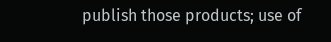publish those products; use of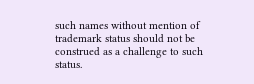such names without mention of trademark status should not be construed as a challenge to such status.